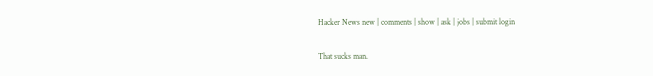Hacker News new | comments | show | ask | jobs | submit login

That sucks man.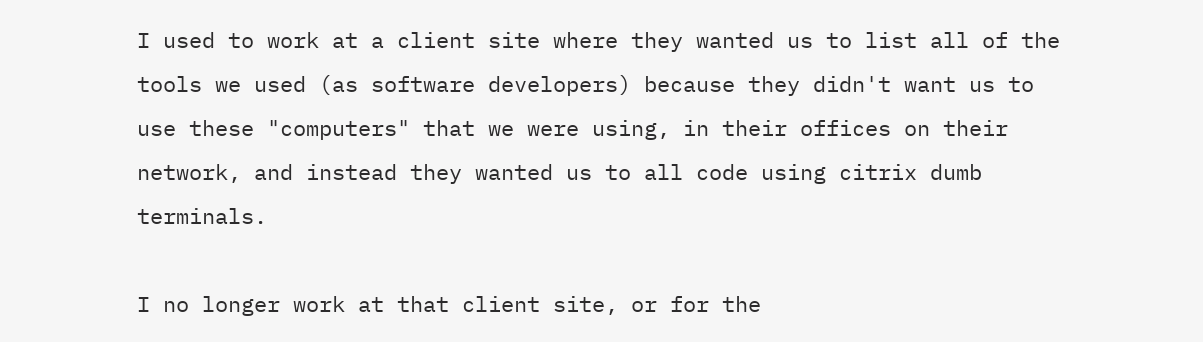I used to work at a client site where they wanted us to list all of the tools we used (as software developers) because they didn't want us to use these "computers" that we were using, in their offices on their network, and instead they wanted us to all code using citrix dumb terminals.

I no longer work at that client site, or for the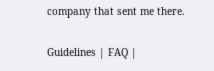company that sent me there.

Guidelines | FAQ |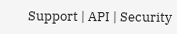Support | API | Security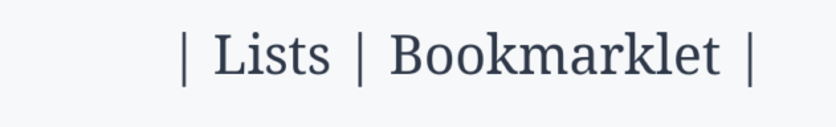| Lists | Bookmarklet |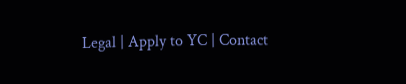Legal | Apply to YC | Contact